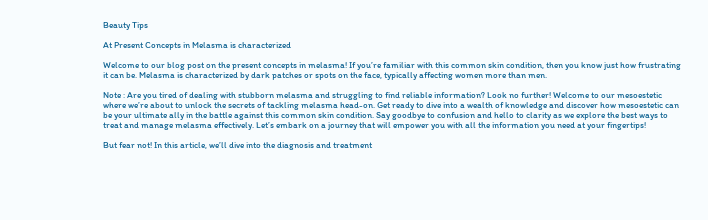Beauty Tips

At Present Concepts in Melasma is characterized

Welcome to our blog post on the present concepts in melasma! If you’re familiar with this common skin condition, then you know just how frustrating it can be. Melasma is characterized by dark patches or spots on the face, typically affecting women more than men.

Note : Are you tired of dealing with stubborn melasma and struggling to find reliable information? Look no further! Welcome to our mesoestetic  where we’re about to unlock the secrets of tackling melasma head-on. Get ready to dive into a wealth of knowledge and discover how mesoestetic can be your ultimate ally in the battle against this common skin condition. Say goodbye to confusion and hello to clarity as we explore the best ways to treat and manage melasma effectively. Let’s embark on a journey that will empower you with all the information you need at your fingertips!

But fear not! In this article, we’ll dive into the diagnosis and treatment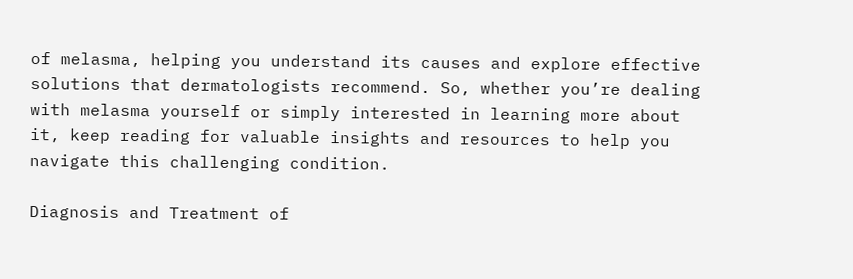of melasma, helping you understand its causes and explore effective solutions that dermatologists recommend. So, whether you’re dealing with melasma yourself or simply interested in learning more about it, keep reading for valuable insights and resources to help you navigate this challenging condition.

Diagnosis and Treatment of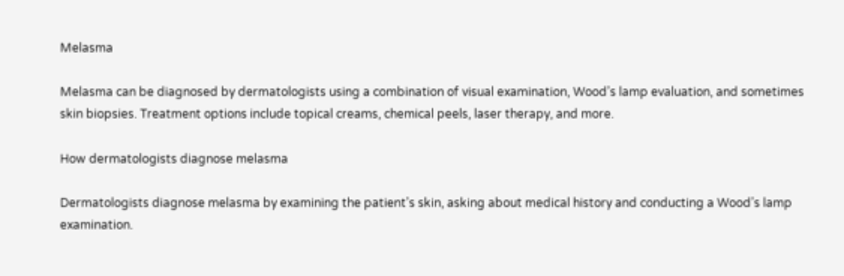Melasma

Melasma can be diagnosed by dermatologists using a combination of visual examination, Wood’s lamp evaluation, and sometimes skin biopsies. Treatment options include topical creams, chemical peels, laser therapy, and more.

How dermatologists diagnose melasma

Dermatologists diagnose melasma by examining the patient’s skin, asking about medical history and conducting a Wood’s lamp examination.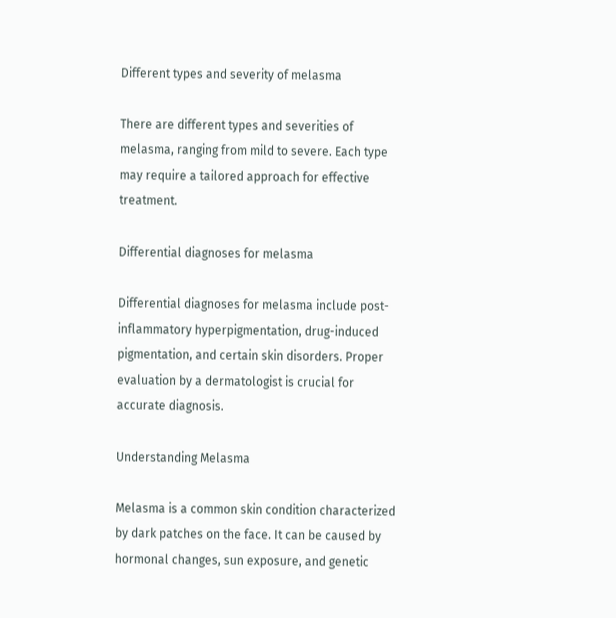Different types and severity of melasma

There are different types and severities of melasma, ranging from mild to severe. Each type may require a tailored approach for effective treatment.

Differential diagnoses for melasma

Differential diagnoses for melasma include post-inflammatory hyperpigmentation, drug-induced pigmentation, and certain skin disorders. Proper evaluation by a dermatologist is crucial for accurate diagnosis.

Understanding Melasma

Melasma is a common skin condition characterized by dark patches on the face. It can be caused by hormonal changes, sun exposure, and genetic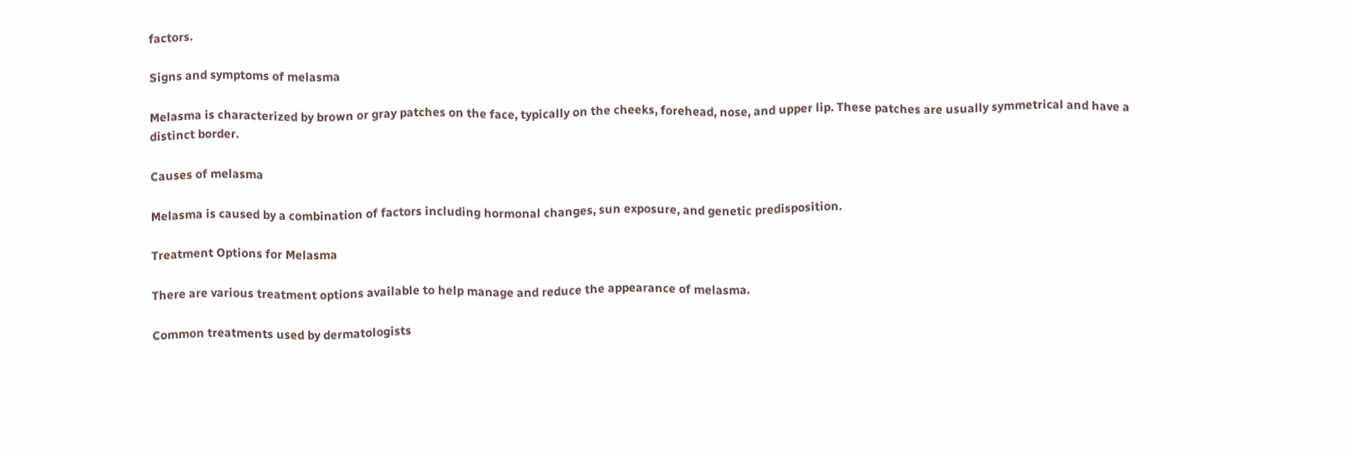factors.

Signs and symptoms of melasma

Melasma is characterized by brown or gray patches on the face, typically on the cheeks, forehead, nose, and upper lip. These patches are usually symmetrical and have a distinct border.

Causes of melasma

Melasma is caused by a combination of factors including hormonal changes, sun exposure, and genetic predisposition.

Treatment Options for Melasma

There are various treatment options available to help manage and reduce the appearance of melasma.

Common treatments used by dermatologists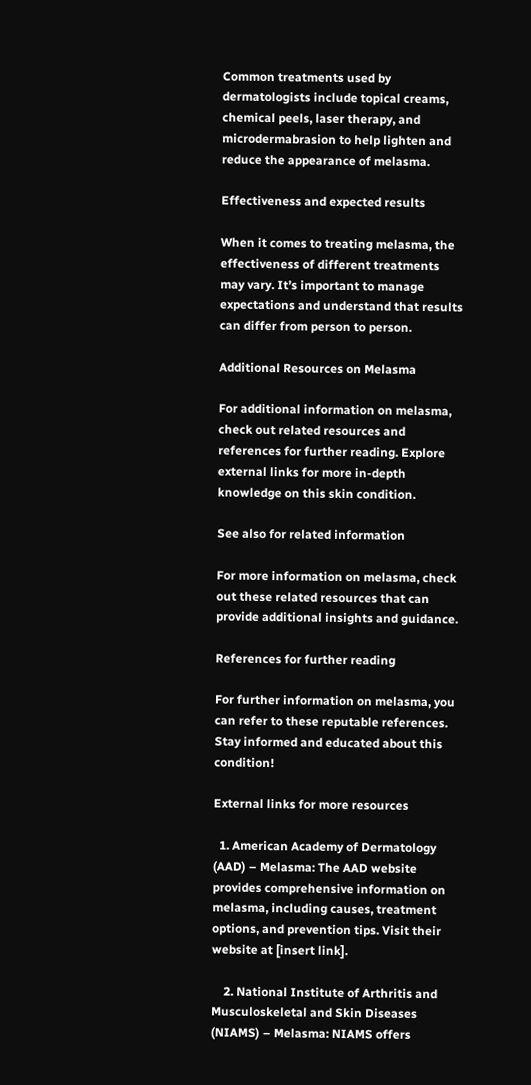Common treatments used by dermatologists include topical creams, chemical peels, laser therapy, and microdermabrasion to help lighten and reduce the appearance of melasma.

Effectiveness and expected results

When it comes to treating melasma, the effectiveness of different treatments may vary. It’s important to manage expectations and understand that results can differ from person to person.

Additional Resources on Melasma

For additional information on melasma, check out related resources and references for further reading. Explore external links for more in-depth knowledge on this skin condition.

See also for related information

For more information on melasma, check out these related resources that can provide additional insights and guidance.

References for further reading

For further information on melasma, you can refer to these reputable references. Stay informed and educated about this condition!

External links for more resources

  1. American Academy of Dermatology (AAD) – Melasma: The AAD website provides comprehensive information on melasma, including causes, treatment options, and prevention tips. Visit their website at [insert link].

    2. National Institute of Arthritis and Musculoskeletal and Skin Diseases (NIAMS) – Melasma: NIAMS offers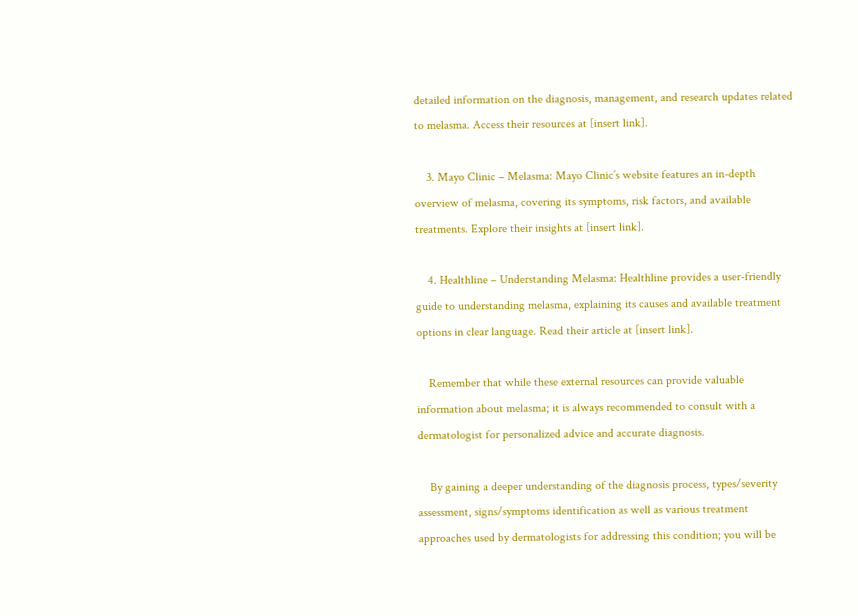detailed information on the diagnosis, management, and research updates related to melasma. Access their resources at [insert link].

    3. Mayo Clinic – Melasma: Mayo Clinic’s website features an in-depth overview of melasma, covering its symptoms, risk factors, and available treatments. Explore their insights at [insert link].

    4. Healthline – Understanding Melasma: Healthline provides a user-friendly guide to understanding melasma, explaining its causes and available treatment options in clear language. Read their article at [insert link].

    Remember that while these external resources can provide valuable information about melasma; it is always recommended to consult with a dermatologist for personalized advice and accurate diagnosis.

    By gaining a deeper understanding of the diagnosis process, types/severity assessment, signs/symptoms identification as well as various treatment approaches used by dermatologists for addressing this condition; you will be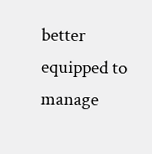better equipped to manage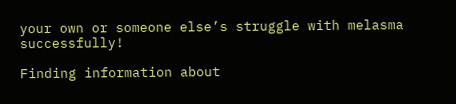your own or someone else’s struggle with melasma successfully!

Finding information about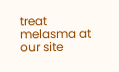treat melasma at our site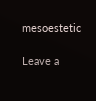mesoestetic

Leave a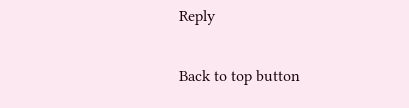Reply

Back to top button